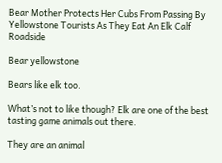Bear Mother Protects Her Cubs From Passing By Yellowstone Tourists As They Eat An Elk Calf Roadside

Bear yellowstone

Bears like elk too.

What’s not to like though? Elk are one of the best tasting game animals out there.

They are an animal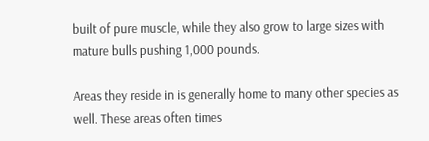built of pure muscle, while they also grow to large sizes with mature bulls pushing 1,000 pounds.

Areas they reside in is generally home to many other species as well. These areas often times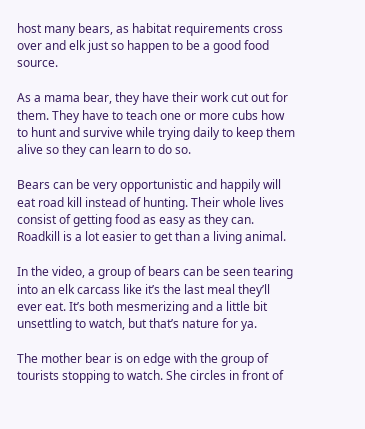host many bears, as habitat requirements cross over and elk just so happen to be a good food source.

As a mama bear, they have their work cut out for them. They have to teach one or more cubs how to hunt and survive while trying daily to keep them alive so they can learn to do so.

Bears can be very opportunistic and happily will eat road kill instead of hunting. Their whole lives consist of getting food as easy as they can. Roadkill is a lot easier to get than a living animal.

In the video, a group of bears can be seen tearing into an elk carcass like it’s the last meal they’ll ever eat. It’s both mesmerizing and a little bit unsettling to watch, but that’s nature for ya.

The mother bear is on edge with the group of tourists stopping to watch. She circles in front of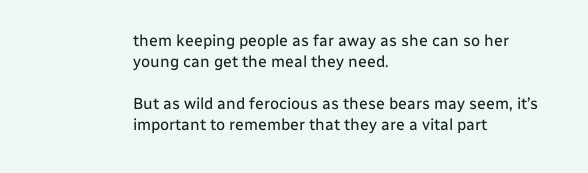them keeping people as far away as she can so her young can get the meal they need.

But as wild and ferocious as these bears may seem, it’s important to remember that they are a vital part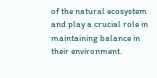of the natural ecosystem and play a crucial role in maintaining balance in their environment.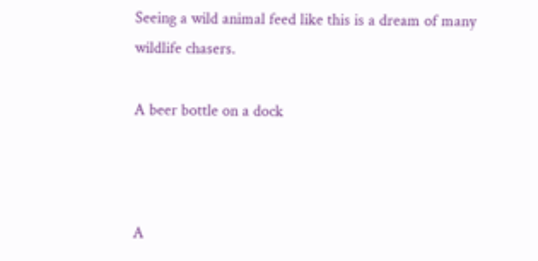Seeing a wild animal feed like this is a dream of many wildlife chasers.

A beer bottle on a dock



A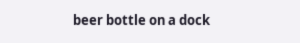beer bottle on a dock